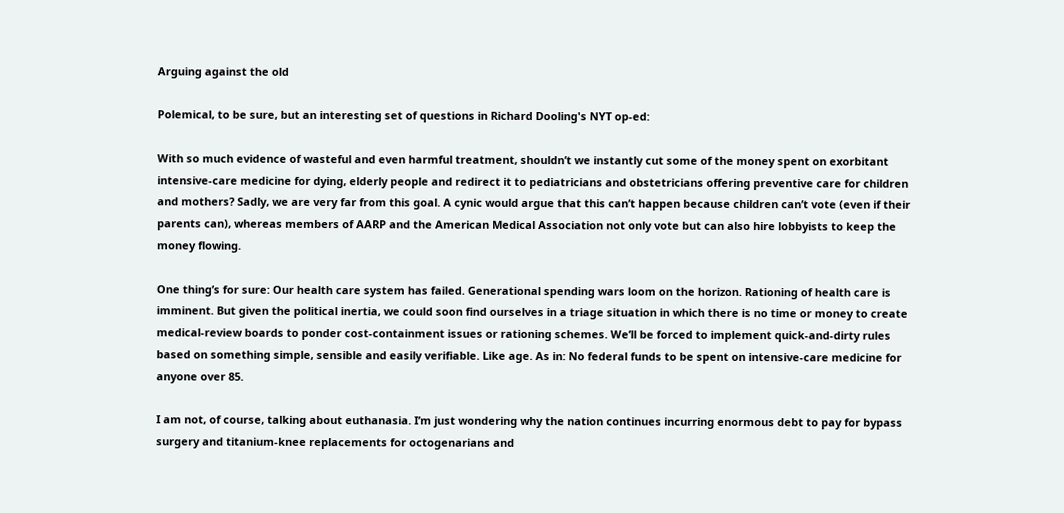Arguing against the old

Polemical, to be sure, but an interesting set of questions in Richard Dooling's NYT op-ed:

With so much evidence of wasteful and even harmful treatment, shouldn’t we instantly cut some of the money spent on exorbitant intensive-care medicine for dying, elderly people and redirect it to pediatricians and obstetricians offering preventive care for children and mothers? Sadly, we are very far from this goal. A cynic would argue that this can’t happen because children can’t vote (even if their parents can), whereas members of AARP and the American Medical Association not only vote but can also hire lobbyists to keep the money flowing.

One thing’s for sure: Our health care system has failed. Generational spending wars loom on the horizon. Rationing of health care is imminent. But given the political inertia, we could soon find ourselves in a triage situation in which there is no time or money to create medical-review boards to ponder cost-containment issues or rationing schemes. We’ll be forced to implement quick-and-dirty rules based on something simple, sensible and easily verifiable. Like age. As in: No federal funds to be spent on intensive-care medicine for anyone over 85.

I am not, of course, talking about euthanasia. I’m just wondering why the nation continues incurring enormous debt to pay for bypass surgery and titanium-knee replacements for octogenarians and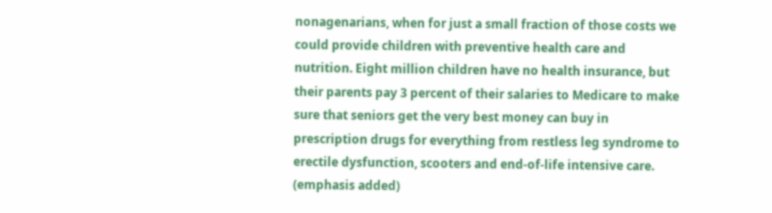nonagenarians, when for just a small fraction of those costs we could provide children with preventive health care and nutrition. Eight million children have no health insurance, but their parents pay 3 percent of their salaries to Medicare to make sure that seniors get the very best money can buy in prescription drugs for everything from restless leg syndrome to erectile dysfunction, scooters and end-of-life intensive care. (emphasis added)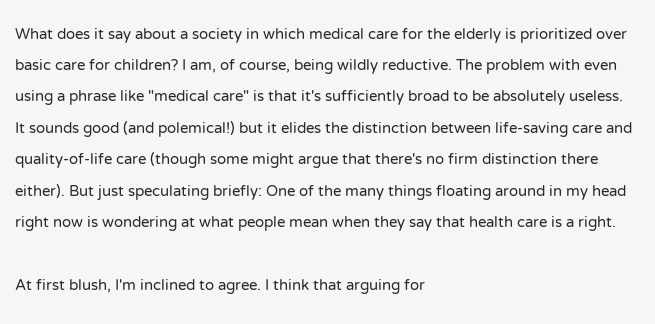What does it say about a society in which medical care for the elderly is prioritized over basic care for children? I am, of course, being wildly reductive. The problem with even using a phrase like "medical care" is that it's sufficiently broad to be absolutely useless. It sounds good (and polemical!) but it elides the distinction between life-saving care and quality-of-life care (though some might argue that there's no firm distinction there either). But just speculating briefly: One of the many things floating around in my head right now is wondering at what people mean when they say that health care is a right.

At first blush, I'm inclined to agree. I think that arguing for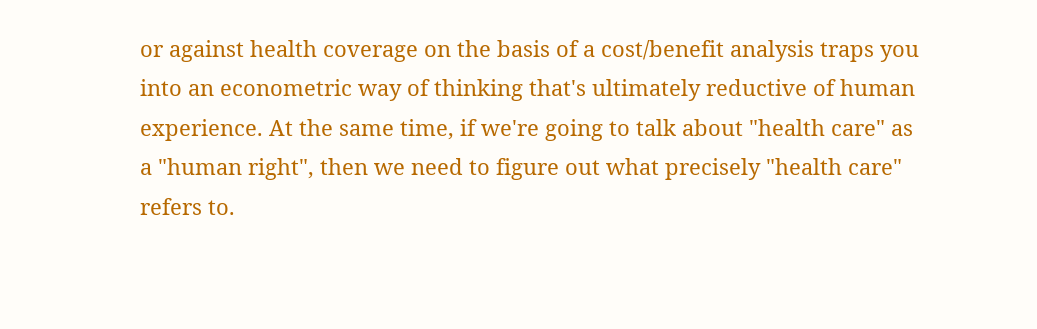or against health coverage on the basis of a cost/benefit analysis traps you into an econometric way of thinking that's ultimately reductive of human experience. At the same time, if we're going to talk about "health care" as a "human right", then we need to figure out what precisely "health care" refers to.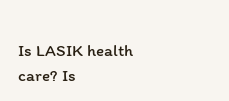Is LASIK health care? Is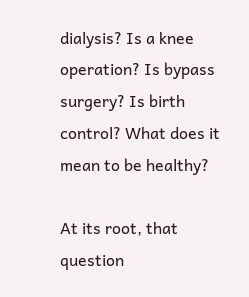dialysis? Is a knee operation? Is bypass surgery? Is birth control? What does it mean to be healthy?

At its root, that question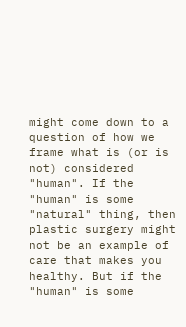might come down to a question of how we frame what is (or is not) considered "human". If the "human" is some "natural" thing, then plastic surgery might not be an example of care that makes you healthy. But if the "human" is some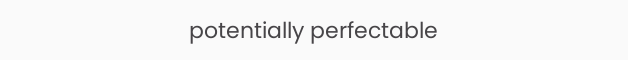potentially perfectable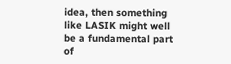idea, then something like LASIK might well be a fundamental part of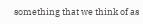something that we think of as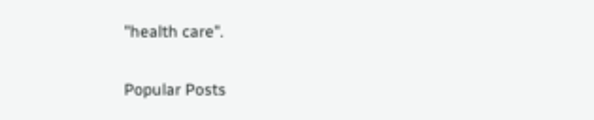"health care".


Popular Posts